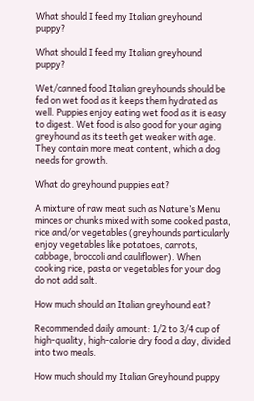What should I feed my Italian greyhound puppy?

What should I feed my Italian greyhound puppy?

Wet/canned food Italian greyhounds should be fed on wet food as it keeps them hydrated as well. Puppies enjoy eating wet food as it is easy to digest. Wet food is also good for your aging greyhound as its teeth get weaker with age. They contain more meat content, which a dog needs for growth.

What do greyhound puppies eat?

A mixture of raw meat such as Nature’s Menu minces or chunks mixed with some cooked pasta, rice and/or vegetables (greyhounds particularly enjoy vegetables like potatoes, carrots, cabbage, broccoli and cauliflower). When cooking rice, pasta or vegetables for your dog do not add salt.

How much should an Italian greyhound eat?

Recommended daily amount: 1/2 to 3/4 cup of high-quality, high-calorie dry food a day, divided into two meals.

How much should my Italian Greyhound puppy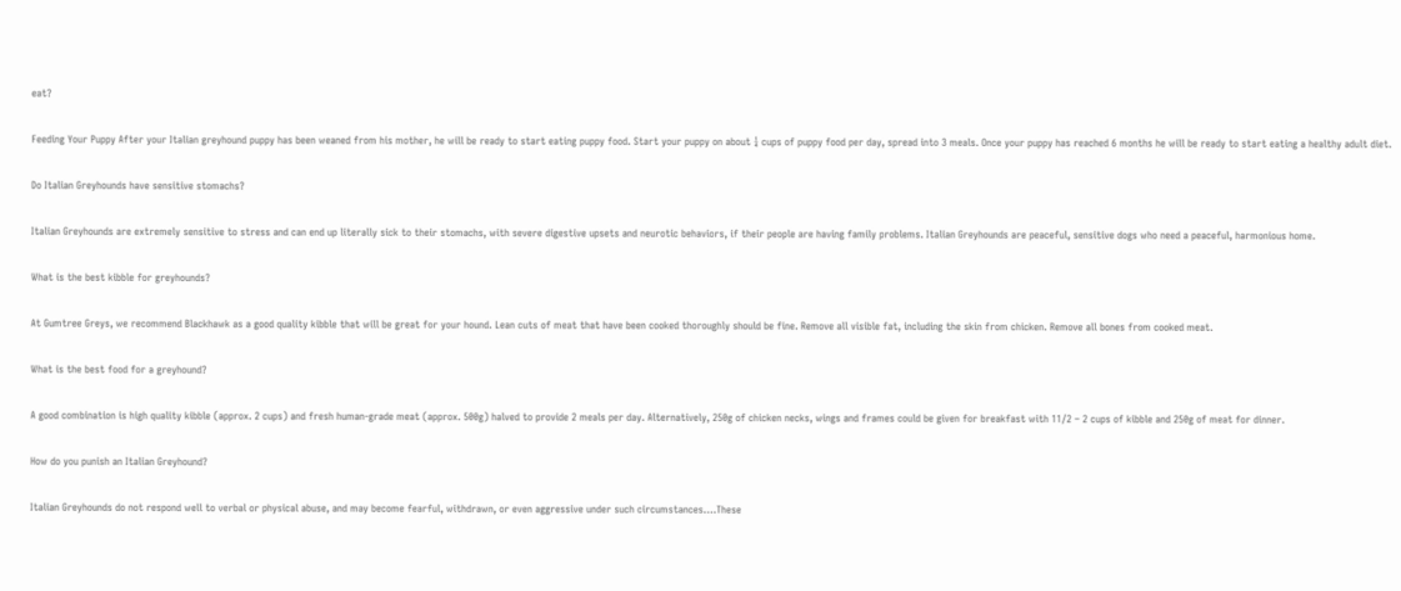eat?

Feeding Your Puppy After your Italian greyhound puppy has been weaned from his mother, he will be ready to start eating puppy food. Start your puppy on about ¼ cups of puppy food per day, spread into 3 meals. Once your puppy has reached 6 months he will be ready to start eating a healthy adult diet.

Do Italian Greyhounds have sensitive stomachs?

Italian Greyhounds are extremely sensitive to stress and can end up literally sick to their stomachs, with severe digestive upsets and neurotic behaviors, if their people are having family problems. Italian Greyhounds are peaceful, sensitive dogs who need a peaceful, harmonious home.

What is the best kibble for greyhounds?

At Gumtree Greys, we recommend Blackhawk as a good quality kibble that will be great for your hound. Lean cuts of meat that have been cooked thoroughly should be fine. Remove all visible fat, including the skin from chicken. Remove all bones from cooked meat.

What is the best food for a greyhound?

A good combination is high quality kibble (approx. 2 cups) and fresh human-grade meat (approx. 500g) halved to provide 2 meals per day. Alternatively, 250g of chicken necks, wings and frames could be given for breakfast with 11/2 – 2 cups of kibble and 250g of meat for dinner.

How do you punish an Italian Greyhound?

Italian Greyhounds do not respond well to verbal or physical abuse, and may become fearful, withdrawn, or even aggressive under such circumstances….These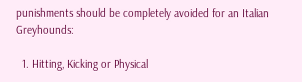punishments should be completely avoided for an Italian Greyhounds:

  1. Hitting, Kicking or Physical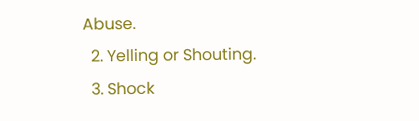Abuse.
  2. Yelling or Shouting.
  3. Shock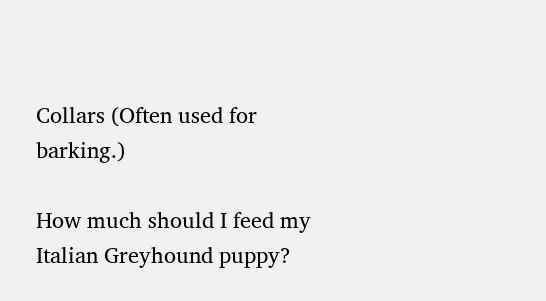Collars (Often used for barking.)

How much should I feed my Italian Greyhound puppy?